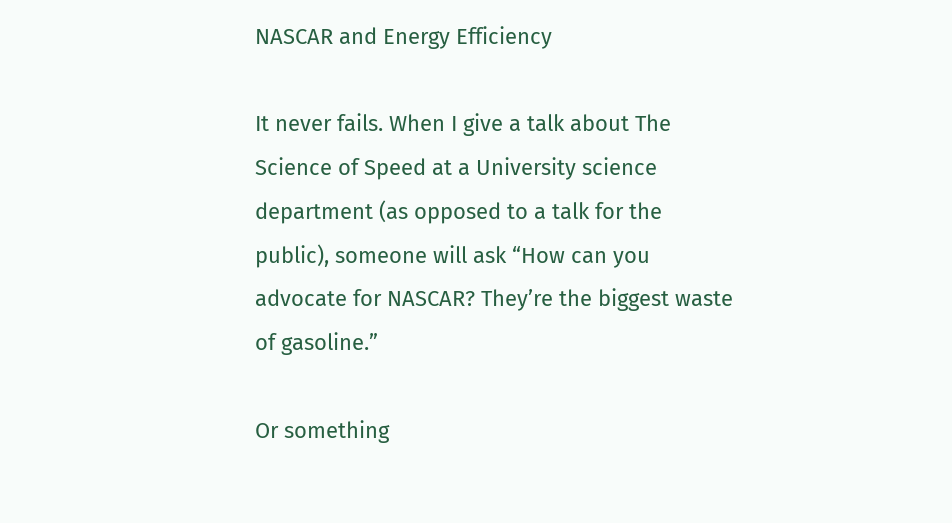NASCAR and Energy Efficiency

It never fails. When I give a talk about The Science of Speed at a University science department (as opposed to a talk for the public), someone will ask “How can you advocate for NASCAR? They’re the biggest waste of gasoline.”

Or something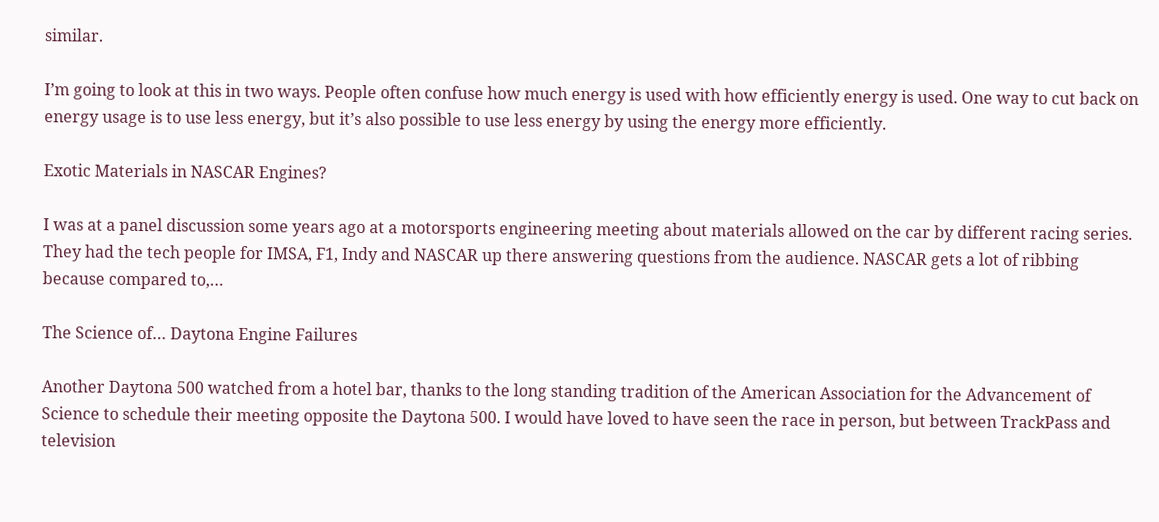similar.

I’m going to look at this in two ways. People often confuse how much energy is used with how efficiently energy is used. One way to cut back on energy usage is to use less energy, but it’s also possible to use less energy by using the energy more efficiently.

Exotic Materials in NASCAR Engines?

I was at a panel discussion some years ago at a motorsports engineering meeting about materials allowed on the car by different racing series. They had the tech people for IMSA, F1, Indy and NASCAR up there answering questions from the audience. NASCAR gets a lot of ribbing because compared to,…

The Science of… Daytona Engine Failures

Another Daytona 500 watched from a hotel bar, thanks to the long standing tradition of the American Association for the Advancement of Science to schedule their meeting opposite the Daytona 500. I would have loved to have seen the race in person, but between TrackPass and television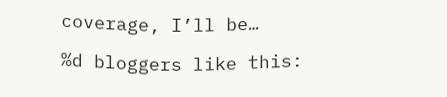coverage, I’ll be…

%d bloggers like this: